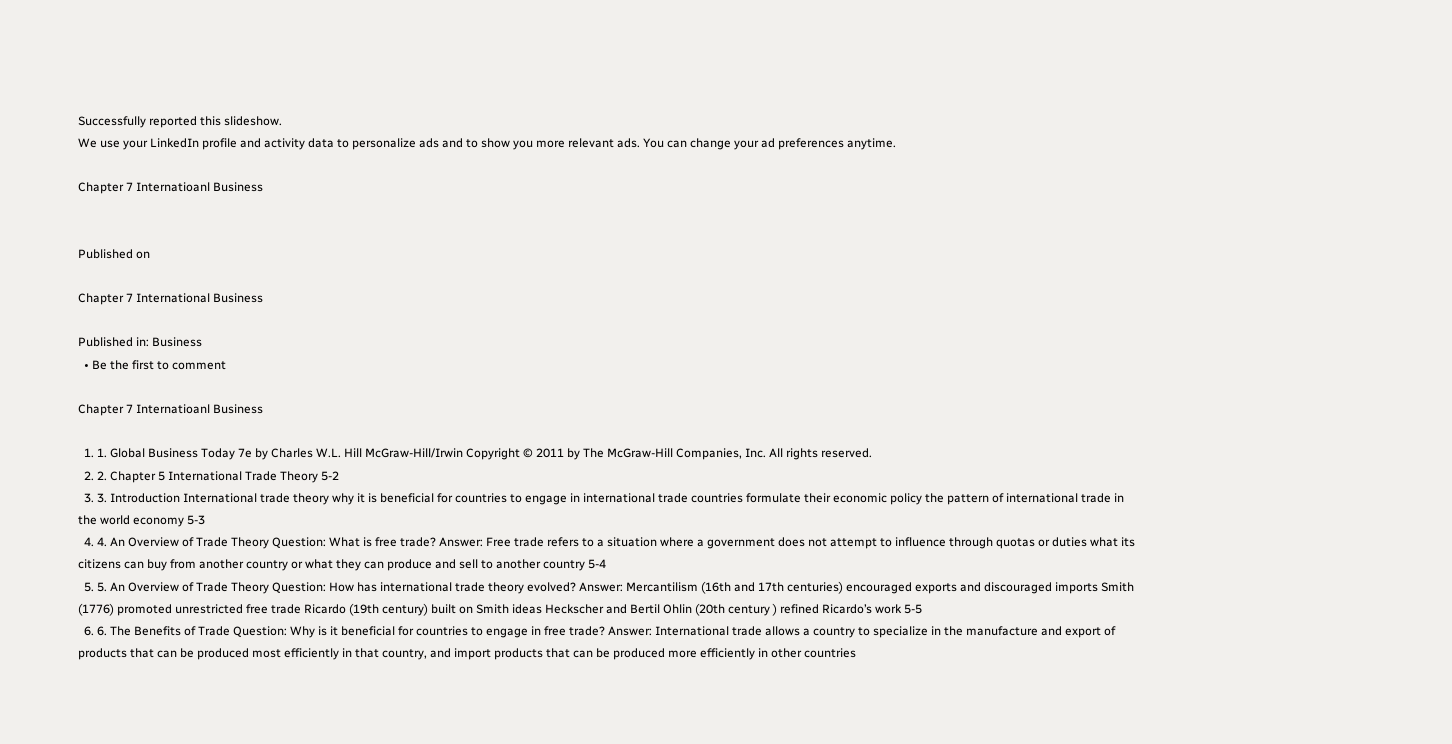Successfully reported this slideshow.
We use your LinkedIn profile and activity data to personalize ads and to show you more relevant ads. You can change your ad preferences anytime.

Chapter 7 Internatioanl Business


Published on

Chapter 7 International Business

Published in: Business
  • Be the first to comment

Chapter 7 Internatioanl Business

  1. 1. Global Business Today 7e by Charles W.L. Hill McGraw-Hill/Irwin Copyright © 2011 by The McGraw-Hill Companies, Inc. All rights reserved.
  2. 2. Chapter 5 International Trade Theory 5-2
  3. 3. Introduction International trade theory why it is beneficial for countries to engage in international trade countries formulate their economic policy the pattern of international trade in the world economy 5-3
  4. 4. An Overview of Trade Theory Question: What is free trade? Answer: Free trade refers to a situation where a government does not attempt to influence through quotas or duties what its citizens can buy from another country or what they can produce and sell to another country 5-4
  5. 5. An Overview of Trade Theory Question: How has international trade theory evolved? Answer: Mercantilism (16th and 17th centuries) encouraged exports and discouraged imports Smith (1776) promoted unrestricted free trade Ricardo (19th century) built on Smith ideas Heckscher and Bertil Ohlin (20th century ) refined Ricardo’s work 5-5
  6. 6. The Benefits of Trade Question: Why is it beneficial for countries to engage in free trade? Answer: International trade allows a country to specialize in the manufacture and export of products that can be produced most efficiently in that country, and import products that can be produced more efficiently in other countries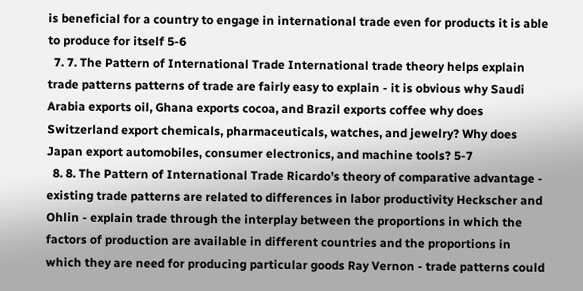is beneficial for a country to engage in international trade even for products it is able to produce for itself 5-6
  7. 7. The Pattern of International Trade International trade theory helps explain trade patterns patterns of trade are fairly easy to explain - it is obvious why Saudi Arabia exports oil, Ghana exports cocoa, and Brazil exports coffee why does Switzerland export chemicals, pharmaceuticals, watches, and jewelry? Why does Japan export automobiles, consumer electronics, and machine tools? 5-7
  8. 8. The Pattern of International Trade Ricardo’s theory of comparative advantage - existing trade patterns are related to differences in labor productivity Heckscher and Ohlin - explain trade through the interplay between the proportions in which the factors of production are available in different countries and the proportions in which they are need for producing particular goods Ray Vernon - trade patterns could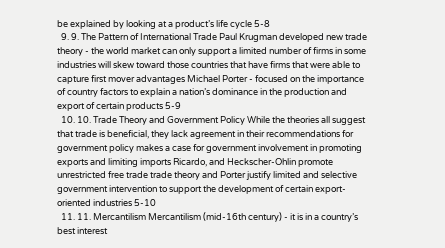be explained by looking at a product’s life cycle 5-8
  9. 9. The Pattern of International Trade Paul Krugman developed new trade theory - the world market can only support a limited number of firms in some industries will skew toward those countries that have firms that were able to capture first mover advantages Michael Porter - focused on the importance of country factors to explain a nation’s dominance in the production and export of certain products 5-9
  10. 10. Trade Theory and Government Policy While the theories all suggest that trade is beneficial, they lack agreement in their recommendations for government policy makes a case for government involvement in promoting exports and limiting imports Ricardo, and Heckscher-Ohlin promote unrestricted free trade trade theory and Porter justify limited and selective government intervention to support the development of certain export-oriented industries 5-10
  11. 11. Mercantilism Mercantilism (mid-16th century) - it is in a country’s best interest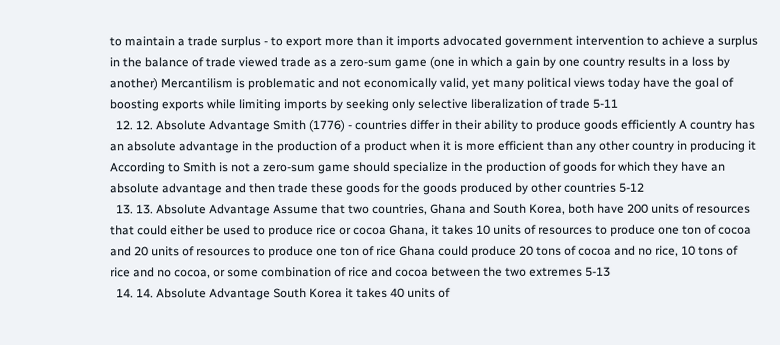to maintain a trade surplus - to export more than it imports advocated government intervention to achieve a surplus in the balance of trade viewed trade as a zero-sum game (one in which a gain by one country results in a loss by another) Mercantilism is problematic and not economically valid, yet many political views today have the goal of boosting exports while limiting imports by seeking only selective liberalization of trade 5-11
  12. 12. Absolute Advantage Smith (1776) - countries differ in their ability to produce goods efficiently A country has an absolute advantage in the production of a product when it is more efficient than any other country in producing it According to Smith is not a zero-sum game should specialize in the production of goods for which they have an absolute advantage and then trade these goods for the goods produced by other countries 5-12
  13. 13. Absolute Advantage Assume that two countries, Ghana and South Korea, both have 200 units of resources that could either be used to produce rice or cocoa Ghana, it takes 10 units of resources to produce one ton of cocoa and 20 units of resources to produce one ton of rice Ghana could produce 20 tons of cocoa and no rice, 10 tons of rice and no cocoa, or some combination of rice and cocoa between the two extremes 5-13
  14. 14. Absolute Advantage South Korea it takes 40 units of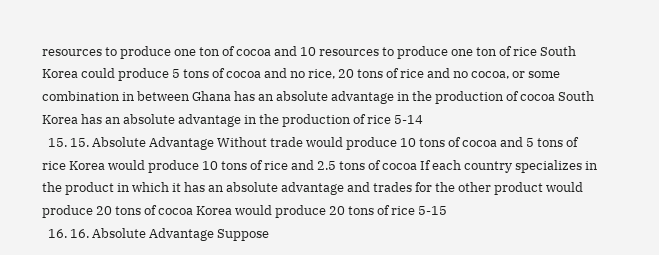resources to produce one ton of cocoa and 10 resources to produce one ton of rice South Korea could produce 5 tons of cocoa and no rice, 20 tons of rice and no cocoa, or some combination in between Ghana has an absolute advantage in the production of cocoa South Korea has an absolute advantage in the production of rice 5-14
  15. 15. Absolute Advantage Without trade would produce 10 tons of cocoa and 5 tons of rice Korea would produce 10 tons of rice and 2.5 tons of cocoa If each country specializes in the product in which it has an absolute advantage and trades for the other product would produce 20 tons of cocoa Korea would produce 20 tons of rice 5-15
  16. 16. Absolute Advantage Suppose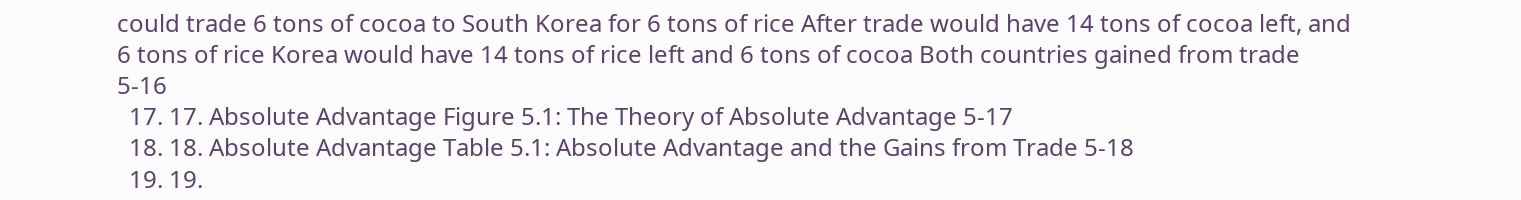could trade 6 tons of cocoa to South Korea for 6 tons of rice After trade would have 14 tons of cocoa left, and 6 tons of rice Korea would have 14 tons of rice left and 6 tons of cocoa Both countries gained from trade 5-16
  17. 17. Absolute Advantage Figure 5.1: The Theory of Absolute Advantage 5-17
  18. 18. Absolute Advantage Table 5.1: Absolute Advantage and the Gains from Trade 5-18
  19. 19.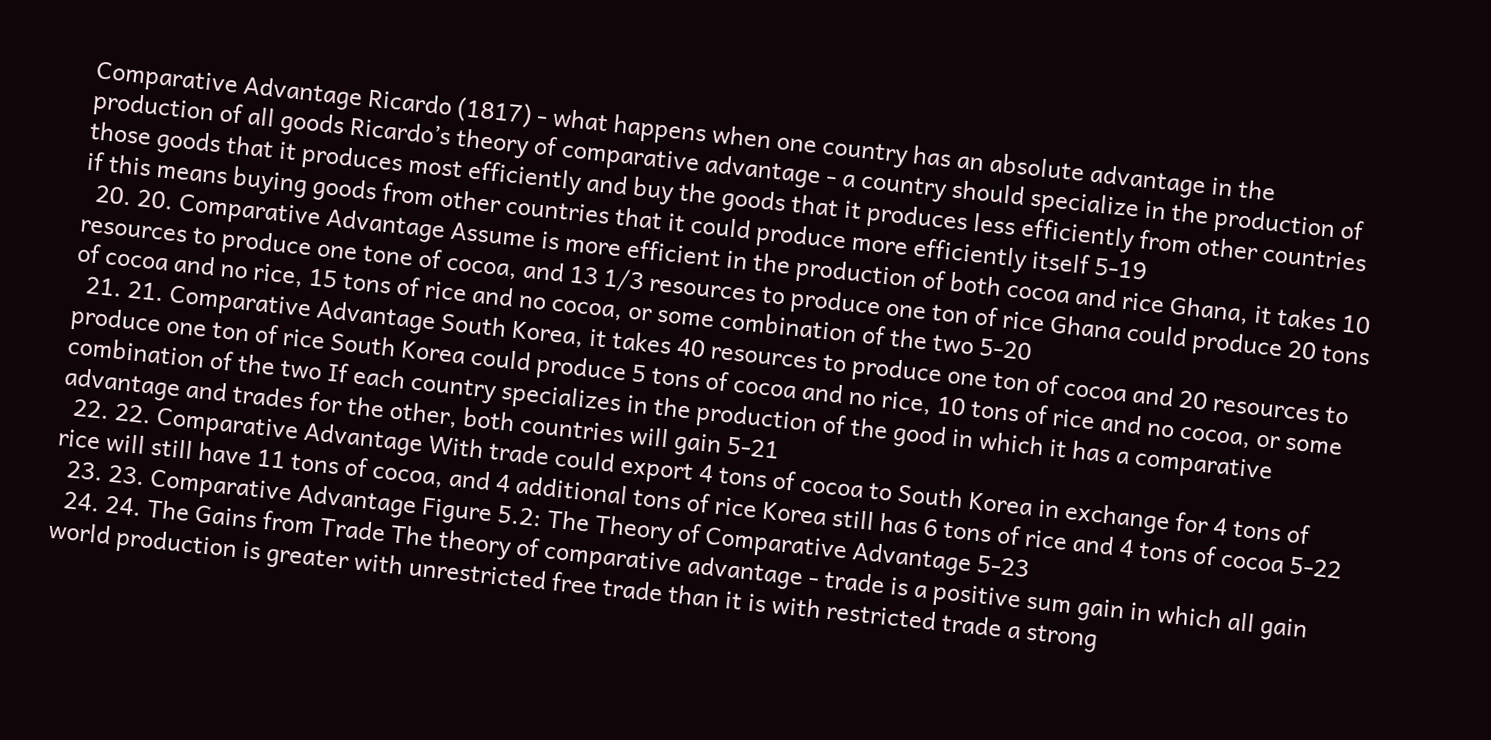Comparative Advantage Ricardo (1817) - what happens when one country has an absolute advantage in the production of all goods Ricardo’s theory of comparative advantage - a country should specialize in the production of those goods that it produces most efficiently and buy the goods that it produces less efficiently from other countries if this means buying goods from other countries that it could produce more efficiently itself 5-19
  20. 20. Comparative Advantage Assume is more efficient in the production of both cocoa and rice Ghana, it takes 10 resources to produce one tone of cocoa, and 13 1/3 resources to produce one ton of rice Ghana could produce 20 tons of cocoa and no rice, 15 tons of rice and no cocoa, or some combination of the two 5-20
  21. 21. Comparative Advantage South Korea, it takes 40 resources to produce one ton of cocoa and 20 resources to produce one ton of rice South Korea could produce 5 tons of cocoa and no rice, 10 tons of rice and no cocoa, or some combination of the two If each country specializes in the production of the good in which it has a comparative advantage and trades for the other, both countries will gain 5-21
  22. 22. Comparative Advantage With trade could export 4 tons of cocoa to South Korea in exchange for 4 tons of rice will still have 11 tons of cocoa, and 4 additional tons of rice Korea still has 6 tons of rice and 4 tons of cocoa 5-22
  23. 23. Comparative Advantage Figure 5.2: The Theory of Comparative Advantage 5-23
  24. 24. The Gains from Trade The theory of comparative advantage - trade is a positive sum gain in which all gain world production is greater with unrestricted free trade than it is with restricted trade a strong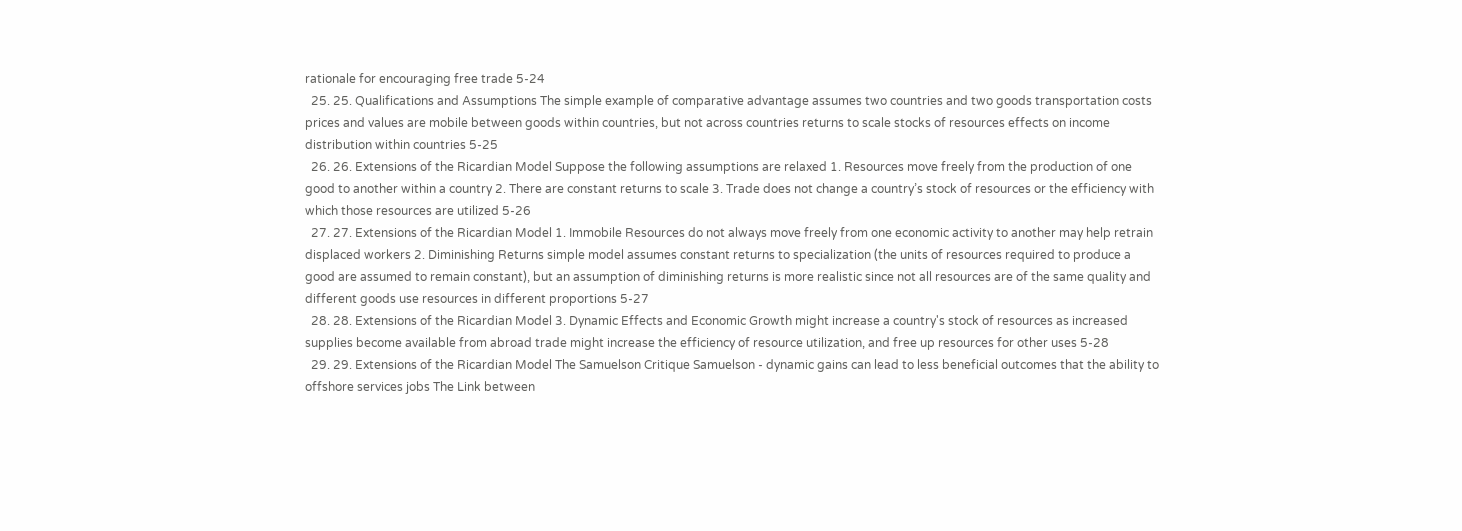rationale for encouraging free trade 5-24
  25. 25. Qualifications and Assumptions The simple example of comparative advantage assumes two countries and two goods transportation costs prices and values are mobile between goods within countries, but not across countries returns to scale stocks of resources effects on income distribution within countries 5-25
  26. 26. Extensions of the Ricardian Model Suppose the following assumptions are relaxed 1. Resources move freely from the production of one good to another within a country 2. There are constant returns to scale 3. Trade does not change a country’s stock of resources or the efficiency with which those resources are utilized 5-26
  27. 27. Extensions of the Ricardian Model 1. Immobile Resources do not always move freely from one economic activity to another may help retrain displaced workers 2. Diminishing Returns simple model assumes constant returns to specialization (the units of resources required to produce a good are assumed to remain constant), but an assumption of diminishing returns is more realistic since not all resources are of the same quality and different goods use resources in different proportions 5-27
  28. 28. Extensions of the Ricardian Model 3. Dynamic Effects and Economic Growth might increase a country's stock of resources as increased supplies become available from abroad trade might increase the efficiency of resource utilization, and free up resources for other uses 5-28
  29. 29. Extensions of the Ricardian Model The Samuelson Critique Samuelson - dynamic gains can lead to less beneficial outcomes that the ability to offshore services jobs The Link between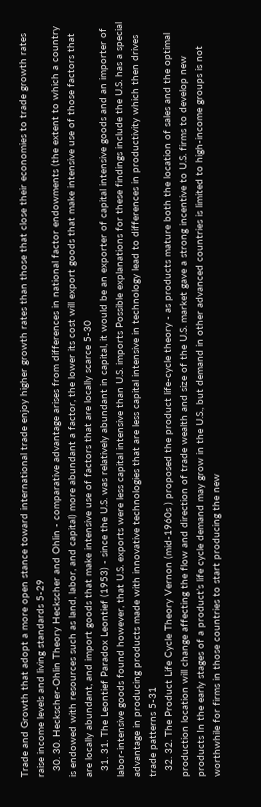Trade and Growth that adopt a more open stance toward international trade enjoy higher growth rates than those that close their economies to trade growth rates raise income levels and living standards 5-29
  30. 30. Heckscher-Ohlin Theory Heckscher and Ohlin - comparative advantage arises from differences in national factor endowments (the extent to which a country is endowed with resources such as land, labor, and capital) more abundant a factor, the lower its cost will export goods that make intensive use of those factors that are locally abundant, and import goods that make intensive use of factors that are locally scarce 5-30
  31. 31. The Leontief Paradox Leontief (1953) - since the U.S. was relatively abundant in capital, it would be an exporter of capital intensive goods and an importer of labor-intensive goods found however, that U.S. exports were less capital intensive than U.S. imports Possible explanations for these findings include the U.S. has a special advantage in producing products made with innovative technologies that are less capital intensive in technology lead to differences in productivity which then drives trade patterns 5-31
  32. 32. The Product Life Cycle Theory Vernon (mid-1960s ) proposed the product life-cycle theory - as products mature both the location of sales and the optimal production location will change affecting the flow and direction of trade wealth and size of the U.S. market gave a strong incentive to U.S. firms to develop new products In the early stages of a product’s life cycle demand may grow in the U.S., but demand in other advanced countries is limited to high-income groups is not worthwhile for firms in those countries to start producing the new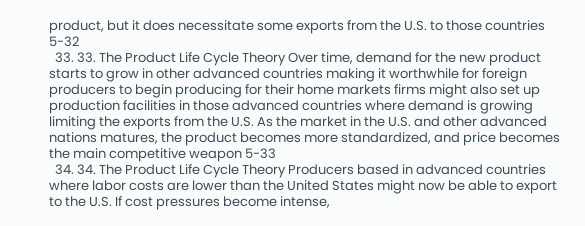product, but it does necessitate some exports from the U.S. to those countries 5-32
  33. 33. The Product Life Cycle Theory Over time, demand for the new product starts to grow in other advanced countries making it worthwhile for foreign producers to begin producing for their home markets firms might also set up production facilities in those advanced countries where demand is growing limiting the exports from the U.S. As the market in the U.S. and other advanced nations matures, the product becomes more standardized, and price becomes the main competitive weapon 5-33
  34. 34. The Product Life Cycle Theory Producers based in advanced countries where labor costs are lower than the United States might now be able to export to the U.S. If cost pressures become intense,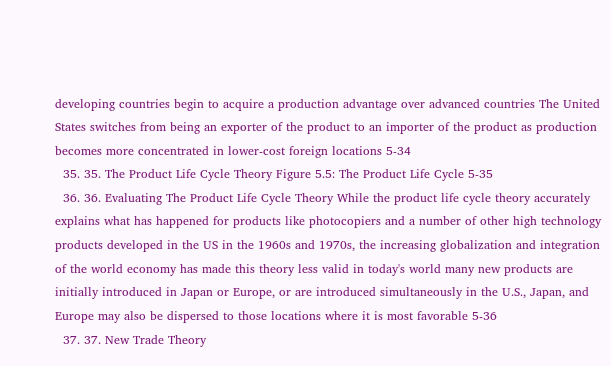developing countries begin to acquire a production advantage over advanced countries The United States switches from being an exporter of the product to an importer of the product as production becomes more concentrated in lower-cost foreign locations 5-34
  35. 35. The Product Life Cycle Theory Figure 5.5: The Product Life Cycle 5-35
  36. 36. Evaluating The Product Life Cycle Theory While the product life cycle theory accurately explains what has happened for products like photocopiers and a number of other high technology products developed in the US in the 1960s and 1970s, the increasing globalization and integration of the world economy has made this theory less valid in today's world many new products are initially introduced in Japan or Europe, or are introduced simultaneously in the U.S., Japan, and Europe may also be dispersed to those locations where it is most favorable 5-36
  37. 37. New Trade Theory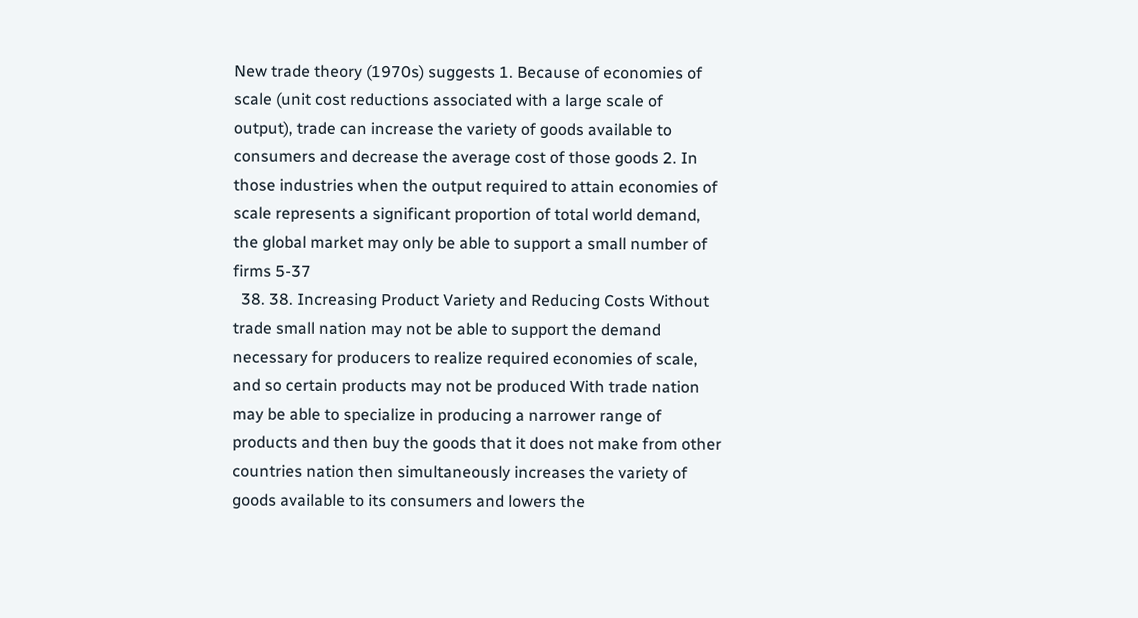New trade theory (1970s) suggests 1. Because of economies of scale (unit cost reductions associated with a large scale of output), trade can increase the variety of goods available to consumers and decrease the average cost of those goods 2. In those industries when the output required to attain economies of scale represents a significant proportion of total world demand, the global market may only be able to support a small number of firms 5-37
  38. 38. Increasing Product Variety and Reducing Costs Without trade small nation may not be able to support the demand necessary for producers to realize required economies of scale, and so certain products may not be produced With trade nation may be able to specialize in producing a narrower range of products and then buy the goods that it does not make from other countries nation then simultaneously increases the variety of goods available to its consumers and lowers the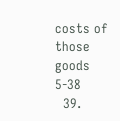costs of those goods 5-38
  39.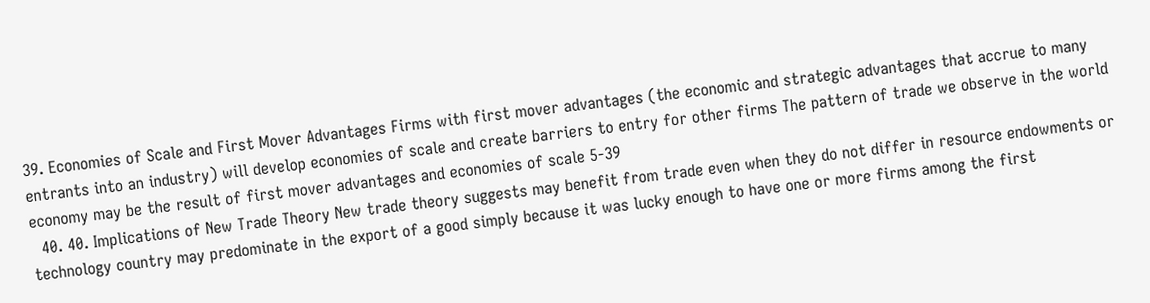39. Economies of Scale and First Mover Advantages Firms with first mover advantages (the economic and strategic advantages that accrue to many entrants into an industry) will develop economies of scale and create barriers to entry for other firms The pattern of trade we observe in the world economy may be the result of first mover advantages and economies of scale 5-39
  40. 40. Implications of New Trade Theory New trade theory suggests may benefit from trade even when they do not differ in resource endowments or technology country may predominate in the export of a good simply because it was lucky enough to have one or more firms among the first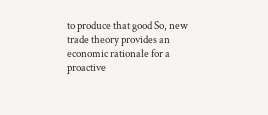to produce that good So, new trade theory provides an economic rationale for a proactive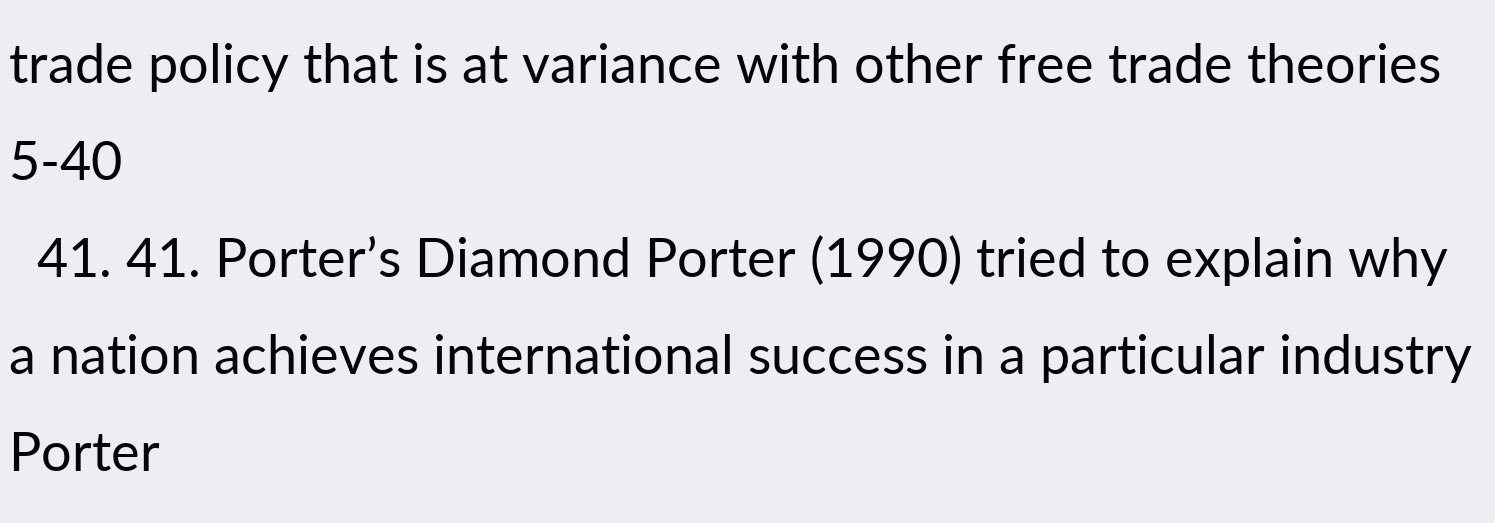trade policy that is at variance with other free trade theories 5-40
  41. 41. Porter’s Diamond Porter (1990) tried to explain why a nation achieves international success in a particular industry Porter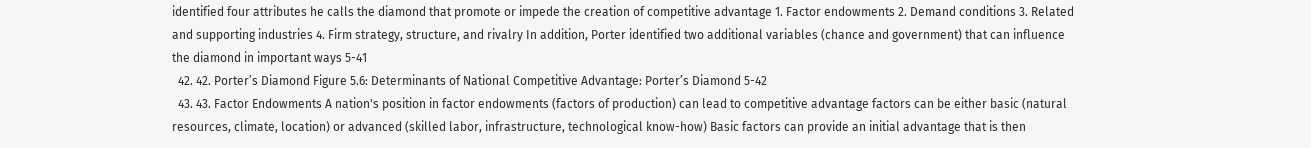identified four attributes he calls the diamond that promote or impede the creation of competitive advantage 1. Factor endowments 2. Demand conditions 3. Related and supporting industries 4. Firm strategy, structure, and rivalry In addition, Porter identified two additional variables (chance and government) that can influence the diamond in important ways 5-41
  42. 42. Porter’s Diamond Figure 5.6: Determinants of National Competitive Advantage: Porter’s Diamond 5-42
  43. 43. Factor Endowments A nation's position in factor endowments (factors of production) can lead to competitive advantage factors can be either basic (natural resources, climate, location) or advanced (skilled labor, infrastructure, technological know-how) Basic factors can provide an initial advantage that is then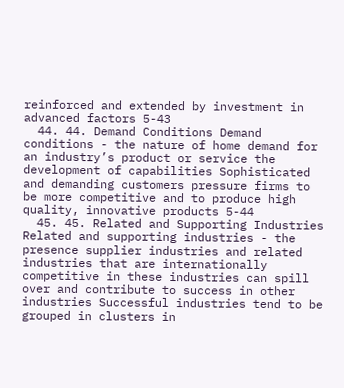reinforced and extended by investment in advanced factors 5-43
  44. 44. Demand Conditions Demand conditions - the nature of home demand for an industry’s product or service the development of capabilities Sophisticated and demanding customers pressure firms to be more competitive and to produce high quality, innovative products 5-44
  45. 45. Related and Supporting Industries Related and supporting industries - the presence supplier industries and related industries that are internationally competitive in these industries can spill over and contribute to success in other industries Successful industries tend to be grouped in clusters in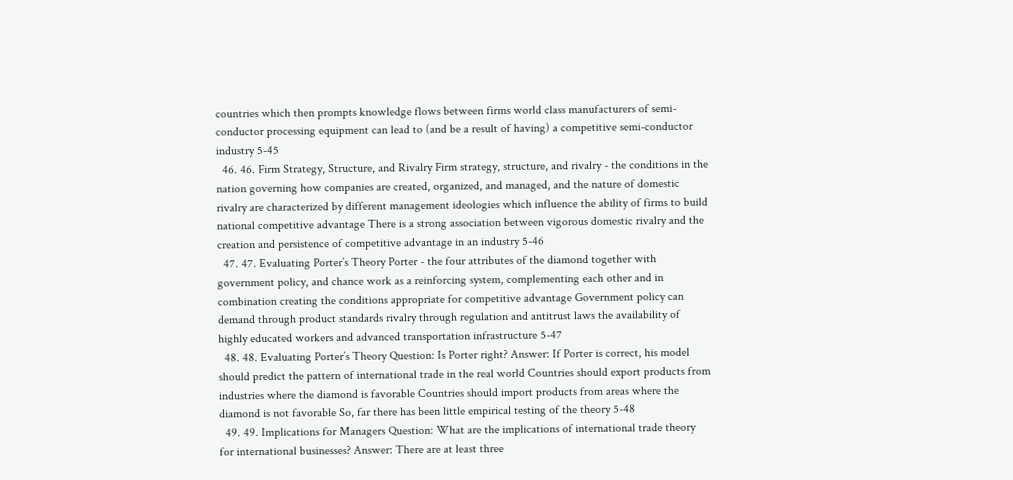countries which then prompts knowledge flows between firms world class manufacturers of semi-conductor processing equipment can lead to (and be a result of having) a competitive semi-conductor industry 5-45
  46. 46. Firm Strategy, Structure, and Rivalry Firm strategy, structure, and rivalry - the conditions in the nation governing how companies are created, organized, and managed, and the nature of domestic rivalry are characterized by different management ideologies which influence the ability of firms to build national competitive advantage There is a strong association between vigorous domestic rivalry and the creation and persistence of competitive advantage in an industry 5-46
  47. 47. Evaluating Porter’s Theory Porter - the four attributes of the diamond together with government policy, and chance work as a reinforcing system, complementing each other and in combination creating the conditions appropriate for competitive advantage Government policy can demand through product standards rivalry through regulation and antitrust laws the availability of highly educated workers and advanced transportation infrastructure 5-47
  48. 48. Evaluating Porter’s Theory Question: Is Porter right? Answer: If Porter is correct, his model should predict the pattern of international trade in the real world Countries should export products from industries where the diamond is favorable Countries should import products from areas where the diamond is not favorable So, far there has been little empirical testing of the theory 5-48
  49. 49. Implications for Managers Question: What are the implications of international trade theory for international businesses? Answer: There are at least three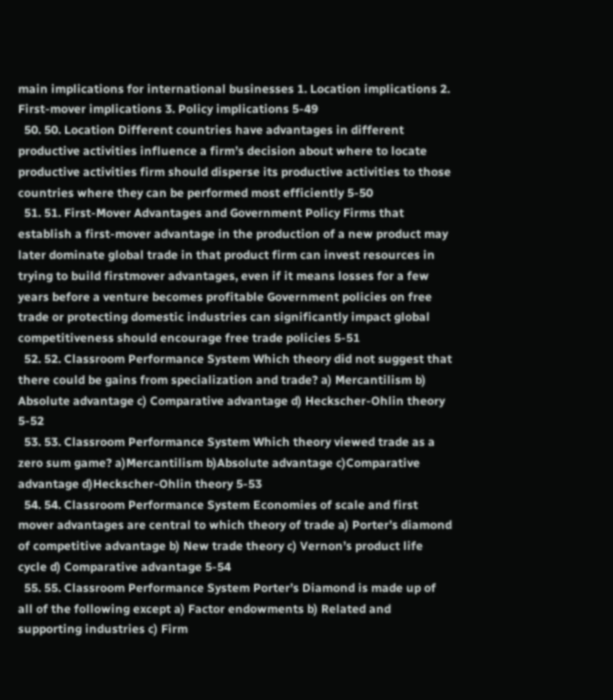main implications for international businesses 1. Location implications 2. First-mover implications 3. Policy implications 5-49
  50. 50. Location Different countries have advantages in different productive activities influence a firm’s decision about where to locate productive activities firm should disperse its productive activities to those countries where they can be performed most efficiently 5-50
  51. 51. First-Mover Advantages and Government Policy Firms that establish a first-mover advantage in the production of a new product may later dominate global trade in that product firm can invest resources in trying to build firstmover advantages, even if it means losses for a few years before a venture becomes profitable Government policies on free trade or protecting domestic industries can significantly impact global competitiveness should encourage free trade policies 5-51
  52. 52. Classroom Performance System Which theory did not suggest that there could be gains from specialization and trade? a) Mercantilism b) Absolute advantage c) Comparative advantage d) Heckscher-Ohlin theory 5-52
  53. 53. Classroom Performance System Which theory viewed trade as a zero sum game? a)Mercantilism b)Absolute advantage c)Comparative advantage d)Heckscher-Ohlin theory 5-53
  54. 54. Classroom Performance System Economies of scale and first mover advantages are central to which theory of trade a) Porter’s diamond of competitive advantage b) New trade theory c) Vernon’s product life cycle d) Comparative advantage 5-54
  55. 55. Classroom Performance System Porter’s Diamond is made up of all of the following except a) Factor endowments b) Related and supporting industries c) Firm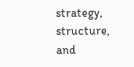strategy, structure, and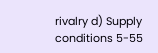rivalry d) Supply conditions 5-55